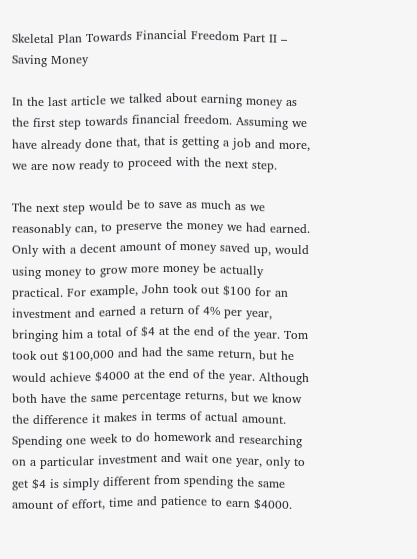Skeletal Plan Towards Financial Freedom Part II – Saving Money

In the last article we talked about earning money as the first step towards financial freedom. Assuming we have already done that, that is getting a job and more, we are now ready to proceed with the next step.

The next step would be to save as much as we reasonably can, to preserve the money we had earned. Only with a decent amount of money saved up, would using money to grow more money be actually practical. For example, John took out $100 for an investment and earned a return of 4% per year, bringing him a total of $4 at the end of the year. Tom took out $100,000 and had the same return, but he would achieve $4000 at the end of the year. Although both have the same percentage returns, but we know the difference it makes in terms of actual amount. Spending one week to do homework and researching on a particular investment and wait one year, only to get $4 is simply different from spending the same amount of effort, time and patience to earn $4000.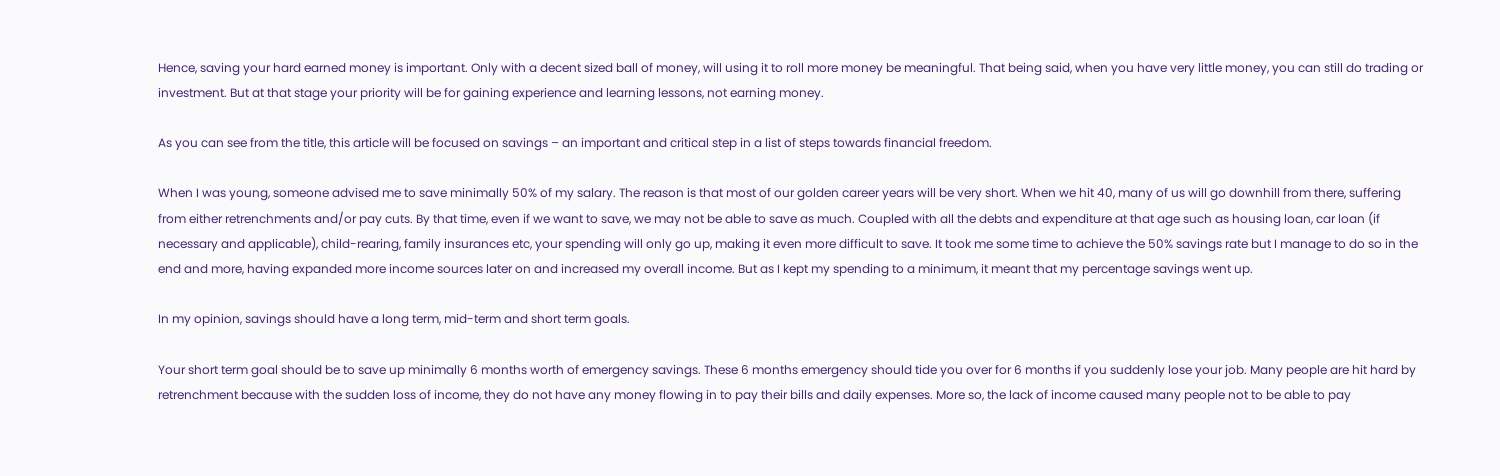Hence, saving your hard earned money is important. Only with a decent sized ball of money, will using it to roll more money be meaningful. That being said, when you have very little money, you can still do trading or investment. But at that stage your priority will be for gaining experience and learning lessons, not earning money.

As you can see from the title, this article will be focused on savings – an important and critical step in a list of steps towards financial freedom.

When I was young, someone advised me to save minimally 50% of my salary. The reason is that most of our golden career years will be very short. When we hit 40, many of us will go downhill from there, suffering from either retrenchments and/or pay cuts. By that time, even if we want to save, we may not be able to save as much. Coupled with all the debts and expenditure at that age such as housing loan, car loan (if necessary and applicable), child-rearing, family insurances etc, your spending will only go up, making it even more difficult to save. It took me some time to achieve the 50% savings rate but I manage to do so in the end and more, having expanded more income sources later on and increased my overall income. But as I kept my spending to a minimum, it meant that my percentage savings went up.

In my opinion, savings should have a long term, mid-term and short term goals.

Your short term goal should be to save up minimally 6 months worth of emergency savings. These 6 months emergency should tide you over for 6 months if you suddenly lose your job. Many people are hit hard by retrenchment because with the sudden loss of income, they do not have any money flowing in to pay their bills and daily expenses. More so, the lack of income caused many people not to be able to pay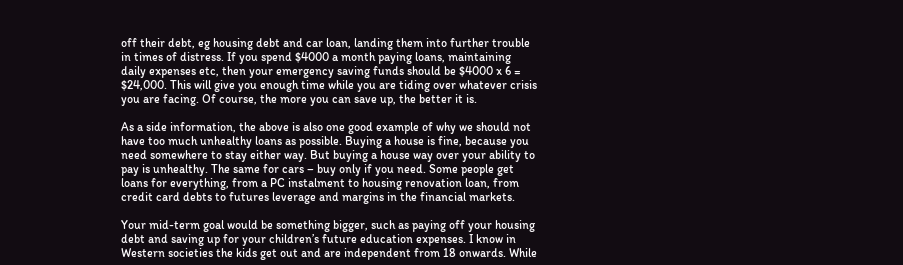off their debt, eg housing debt and car loan, landing them into further trouble in times of distress. If you spend $4000 a month paying loans, maintaining daily expenses etc, then your emergency saving funds should be $4000 x 6 = $24,000. This will give you enough time while you are tiding over whatever crisis you are facing. Of course, the more you can save up, the better it is.

As a side information, the above is also one good example of why we should not have too much unhealthy loans as possible. Buying a house is fine, because you need somewhere to stay either way. But buying a house way over your ability to pay is unhealthy. The same for cars – buy only if you need. Some people get loans for everything, from a PC instalment to housing renovation loan, from credit card debts to futures leverage and margins in the financial markets.

Your mid-term goal would be something bigger, such as paying off your housing debt and saving up for your children’s future education expenses. I know in Western societies the kids get out and are independent from 18 onwards. While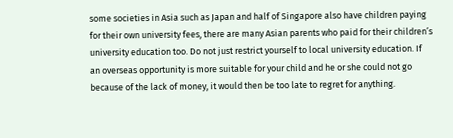some societies in Asia such as Japan and half of Singapore also have children paying for their own university fees, there are many Asian parents who paid for their children’s university education too. Do not just restrict yourself to local university education. If an overseas opportunity is more suitable for your child and he or she could not go because of the lack of money, it would then be too late to regret for anything.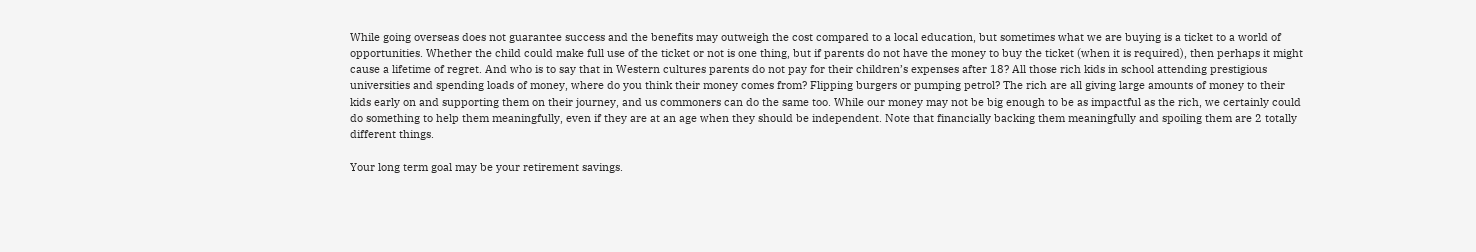While going overseas does not guarantee success and the benefits may outweigh the cost compared to a local education, but sometimes what we are buying is a ticket to a world of opportunities. Whether the child could make full use of the ticket or not is one thing, but if parents do not have the money to buy the ticket (when it is required), then perhaps it might cause a lifetime of regret. And who is to say that in Western cultures parents do not pay for their children’s expenses after 18? All those rich kids in school attending prestigious universities and spending loads of money, where do you think their money comes from? Flipping burgers or pumping petrol? The rich are all giving large amounts of money to their kids early on and supporting them on their journey, and us commoners can do the same too. While our money may not be big enough to be as impactful as the rich, we certainly could do something to help them meaningfully, even if they are at an age when they should be independent. Note that financially backing them meaningfully and spoiling them are 2 totally different things.

Your long term goal may be your retirement savings.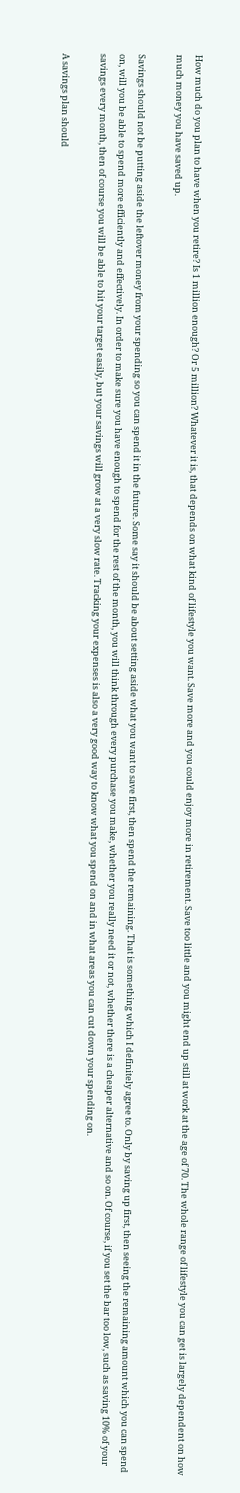How much do you plan to have when you retire? Is 1 million enough? Or 5 million? Whatever it is, that depends on what kind of lifestyle you want. Save more and you could enjoy more in retirement. Save too little and you might end up still at work at the age of 70. The whole range of lifestyle you can get is largely dependent on how much money you have saved up.

Savings should not be putting aside the leftover money from your spending so you can spend it in the future. Some say it should be about setting aside what you want to save first, then spend the remaining. That is something which I definitely agree to. Only by saving up first, then seeing the remaining amount which you can spend on, will you be able to spend more efficiently and effectively. In order to make sure you have enough to spend for the rest of the month, you will think through every purchase you make, whether you really need it or not, whether there is a cheaper alternative and so on. Of course, if you set the bar too low, such as saving 10% of your savings every month, then of course you will be able to hit your target easily, but your savings will grow at a very slow rate. Tracking your expenses is also a very good way to know what you spend on and in what areas you can cut down your spending on.

A savings plan should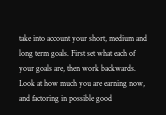take into account your short, medium and long term goals. First set what each of your goals are, then work backwards. Look at how much you are earning now, and factoring in possible good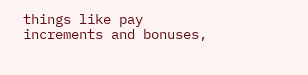things like pay increments and bonuses,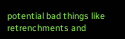potential bad things like retrenchments and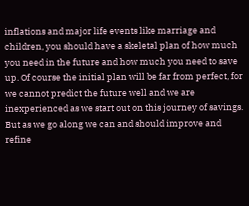inflations and major life events like marriage and children, you should have a skeletal plan of how much you need in the future and how much you need to save up. Of course the initial plan will be far from perfect, for we cannot predict the future well and we are inexperienced as we start out on this journey of savings. But as we go along we can and should improve and refine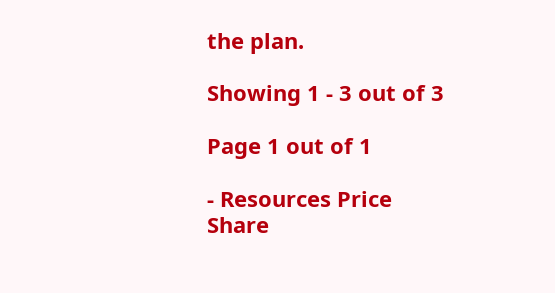the plan.

Showing 1 - 3 out of 3

Page 1 out of 1

- Resources Price
Share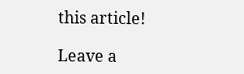this article!

Leave a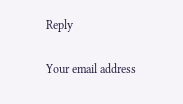Reply

Your email address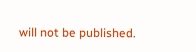will not be published.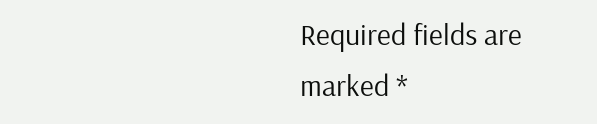Required fields are marked *